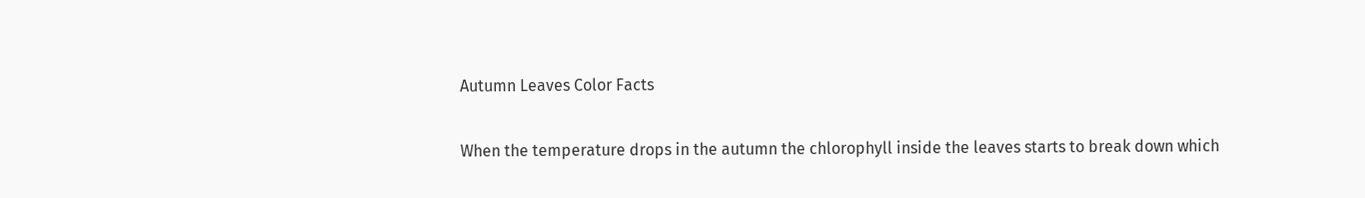Autumn Leaves Color Facts

When the temperature drops in the autumn the chlorophyll inside the leaves starts to break down which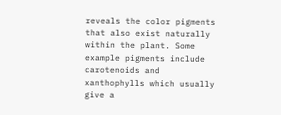reveals the color pigments that also exist naturally within the plant. Some example pigments include carotenoids and xanthophylls which usually give a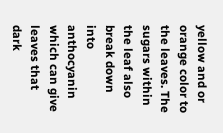yellow and or orange color to the leaves. The sugars within the leaf also break down into anthocyanin which can give leaves that dark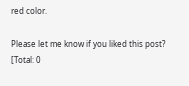red color.

Please let me know if you liked this post?
[Total: 0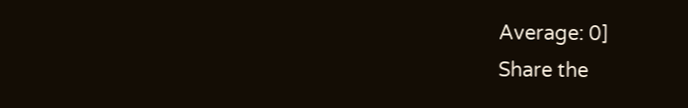Average: 0]
Share the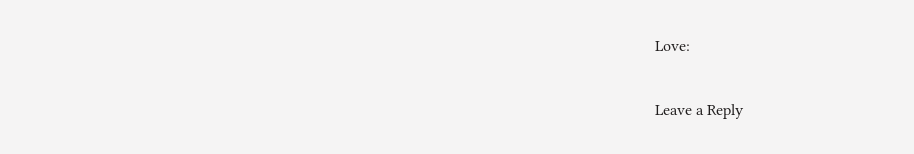Love:

Leave a Reply